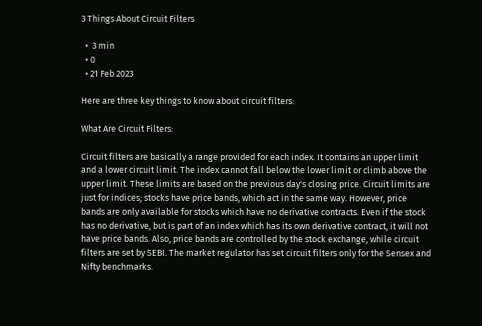3 Things About Circuit Filters

  •  3 min
  • 0
  • 21 Feb 2023

Here are three key things to know about circuit filters:

What Are Circuit Filters:

Circuit filters are basically a range provided for each index. It contains an upper limit and a lower circuit limit. The index cannot fall below the lower limit or climb above the upper limit. These limits are based on the previous day's closing price. Circuit limits are just for indices; stocks have price bands, which act in the same way. However, price bands are only available for stocks which have no derivative contracts. Even if the stock has no derivative, but is part of an index which has its own derivative contract, it will not have price bands. Also, price bands are controlled by the stock exchange, while circuit filters are set by SEBI. The market regulator has set circuit filters only for the Sensex and Nifty benchmarks.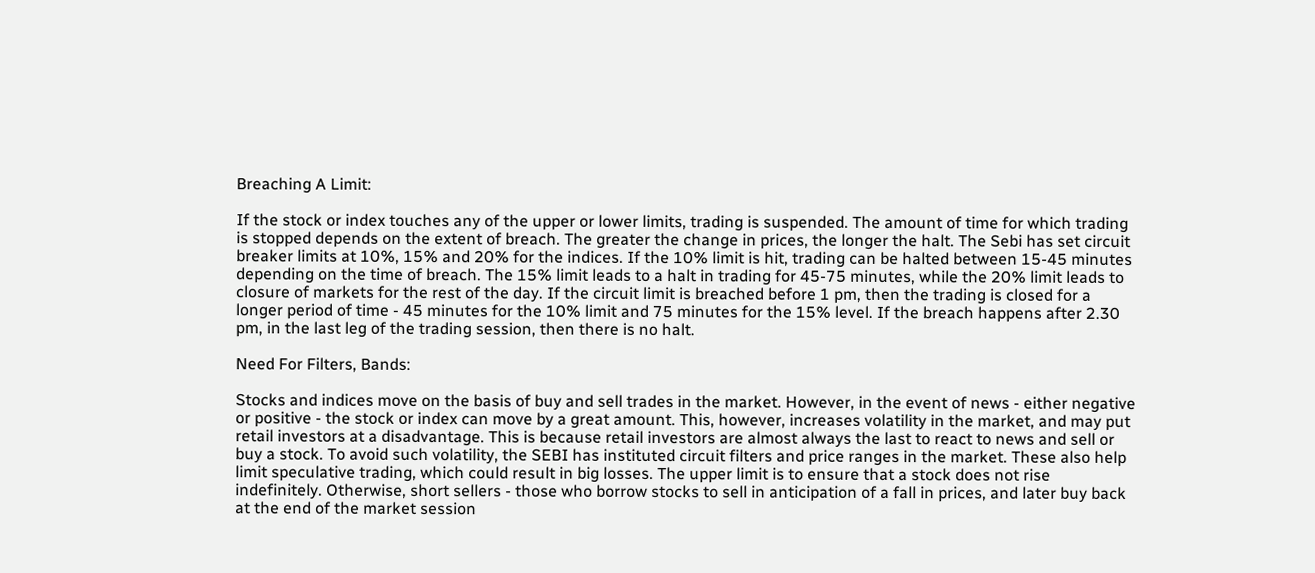Breaching A Limit:

If the stock or index touches any of the upper or lower limits, trading is suspended. The amount of time for which trading is stopped depends on the extent of breach. The greater the change in prices, the longer the halt. The Sebi has set circuit breaker limits at 10%, 15% and 20% for the indices. If the 10% limit is hit, trading can be halted between 15-45 minutes depending on the time of breach. The 15% limit leads to a halt in trading for 45-75 minutes, while the 20% limit leads to closure of markets for the rest of the day. If the circuit limit is breached before 1 pm, then the trading is closed for a longer period of time - 45 minutes for the 10% limit and 75 minutes for the 15% level. If the breach happens after 2.30 pm, in the last leg of the trading session, then there is no halt.

Need For Filters, Bands:

Stocks and indices move on the basis of buy and sell trades in the market. However, in the event of news - either negative or positive - the stock or index can move by a great amount. This, however, increases volatility in the market, and may put retail investors at a disadvantage. This is because retail investors are almost always the last to react to news and sell or buy a stock. To avoid such volatility, the SEBI has instituted circuit filters and price ranges in the market. These also help limit speculative trading, which could result in big losses. The upper limit is to ensure that a stock does not rise indefinitely. Otherwise, short sellers - those who borrow stocks to sell in anticipation of a fall in prices, and later buy back at the end of the market session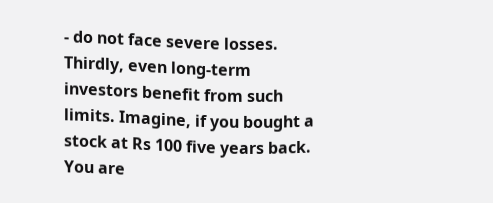- do not face severe losses. Thirdly, even long-term investors benefit from such limits. Imagine, if you bought a stock at Rs 100 five years back. You are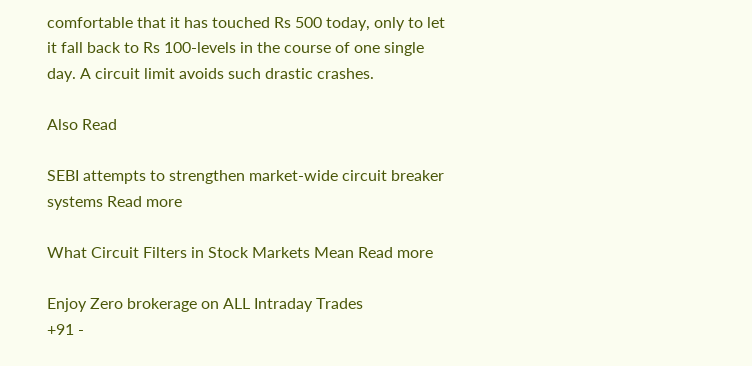comfortable that it has touched Rs 500 today, only to let it fall back to Rs 100-levels in the course of one single day. A circuit limit avoids such drastic crashes.

Also Read

SEBI attempts to strengthen market-wide circuit breaker systems Read more

What Circuit Filters in Stock Markets Mean Read more

Enjoy Zero brokerage on ALL Intraday Trades
+91 -